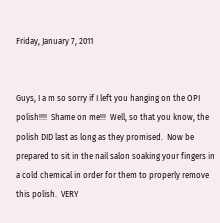Friday, January 7, 2011


Guys, I a m so sorry if I left you hanging on the OPI polish!!!!  Shame on me!!!  Well, so that you know, the polish DID last as long as they promised.  Now be prepared to sit in the nail salon soaking your fingers in a cold chemical in order for them to properly remove this polish.  VERY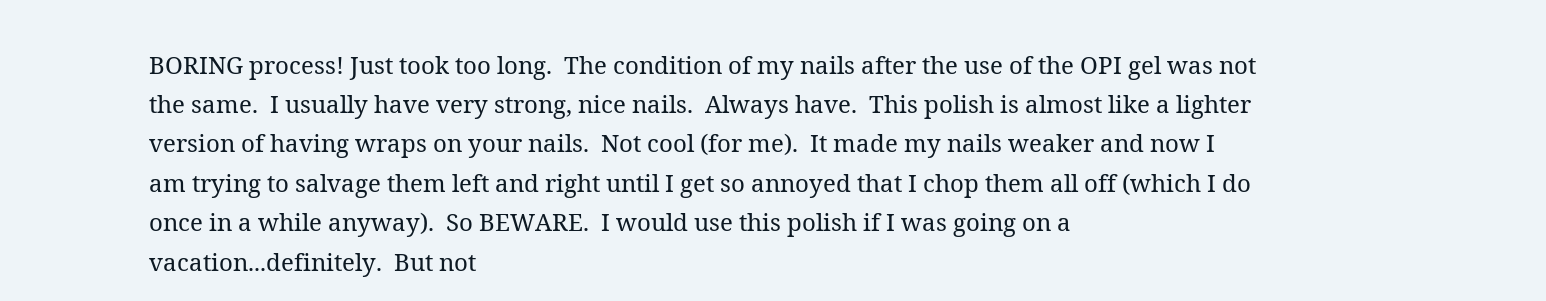BORING process! Just took too long.  The condition of my nails after the use of the OPI gel was not the same.  I usually have very strong, nice nails.  Always have.  This polish is almost like a lighter version of having wraps on your nails.  Not cool (for me).  It made my nails weaker and now I am trying to salvage them left and right until I get so annoyed that I chop them all off (which I do once in a while anyway).  So BEWARE.  I would use this polish if I was going on a vacation...definitely.  But not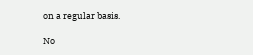on a regular basis.

No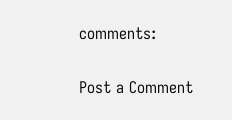comments:

Post a Comment